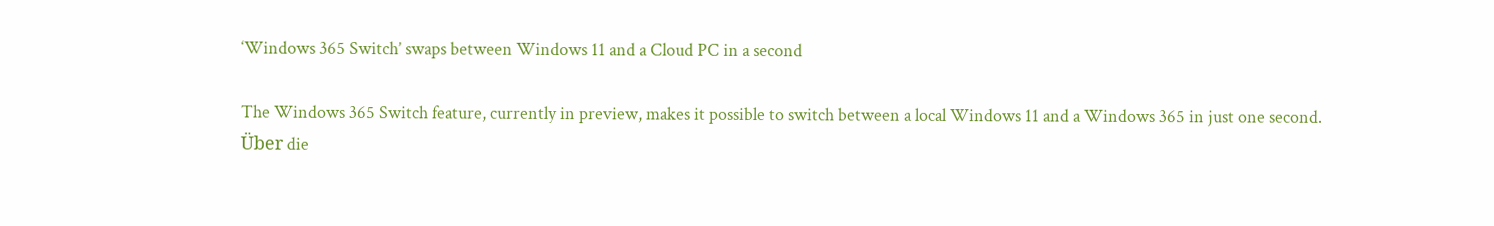‘Windows 365 Switch’ swaps between Windows 11 and a Cloud PC in a second

The Windows 365 Switch feature, currently in preview, makes it possible to switch between a local Windows 11 and a Windows 365 in just one second.
Über die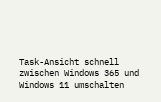Task-Ansicht schnell zwischen Windows 365 und Windows 11 umschalten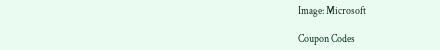Image: Microsoft

Coupon Codes